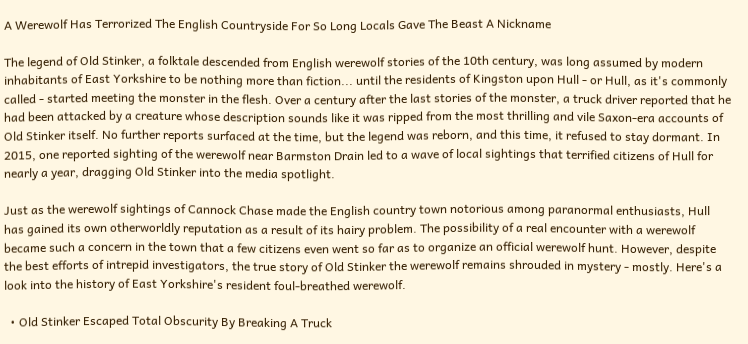A Werewolf Has Terrorized The English Countryside For So Long Locals Gave The Beast A Nickname

The legend of Old Stinker, a folktale descended from English werewolf stories of the 10th century, was long assumed by modern inhabitants of East Yorkshire to be nothing more than fiction... until the residents of Kingston upon Hull - or Hull, as it's commonly called - started meeting the monster in the flesh. Over a century after the last stories of the monster, a truck driver reported that he had been attacked by a creature whose description sounds like it was ripped from the most thrilling and vile Saxon-era accounts of Old Stinker itself. No further reports surfaced at the time, but the legend was reborn, and this time, it refused to stay dormant. In 2015, one reported sighting of the werewolf near Barmston Drain led to a wave of local sightings that terrified citizens of Hull for nearly a year, dragging Old Stinker into the media spotlight.

Just as the werewolf sightings of Cannock Chase made the English country town notorious among paranormal enthusiasts, Hull has gained its own otherworldly reputation as a result of its hairy problem. The possibility of a real encounter with a werewolf became such a concern in the town that a few citizens even went so far as to organize an official werewolf hunt. However, despite the best efforts of intrepid investigators, the true story of Old Stinker the werewolf remains shrouded in mystery - mostly. Here's a look into the history of East Yorkshire's resident foul-breathed werewolf.

  • Old Stinker Escaped Total Obscurity By Breaking A Truck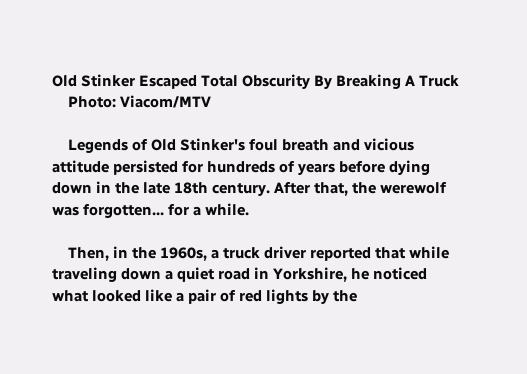Old Stinker Escaped Total Obscurity By Breaking A Truck
    Photo: Viacom/MTV

    Legends of Old Stinker's foul breath and vicious attitude persisted for hundreds of years before dying down in the late 18th century. After that, the werewolf was forgotten... for a while.

    Then, in the 1960s, a truck driver reported that while traveling down a quiet road in Yorkshire, he noticed what looked like a pair of red lights by the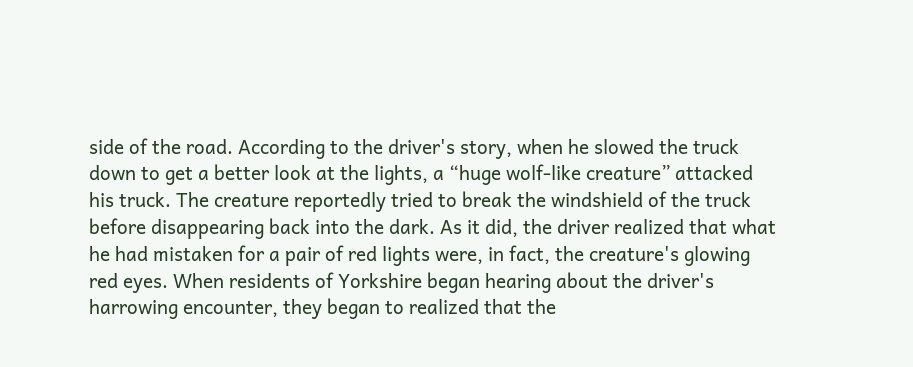side of the road. According to the driver's story, when he slowed the truck down to get a better look at the lights, a “huge wolf-like creature” attacked his truck. The creature reportedly tried to break the windshield of the truck before disappearing back into the dark. As it did, the driver realized that what he had mistaken for a pair of red lights were, in fact, the creature's glowing red eyes. When residents of Yorkshire began hearing about the driver's harrowing encounter, they began to realized that the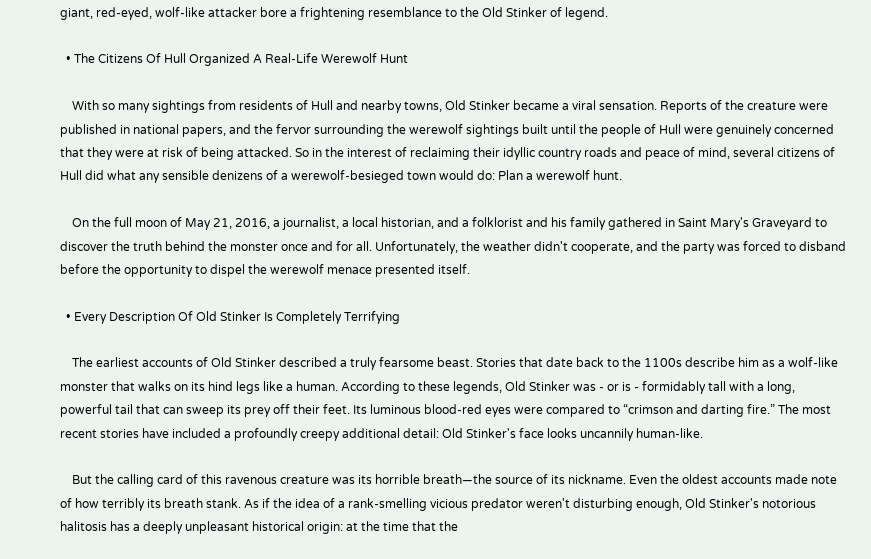giant, red-eyed, wolf-like attacker bore a frightening resemblance to the Old Stinker of legend.

  • The Citizens Of Hull Organized A Real-Life Werewolf Hunt

    With so many sightings from residents of Hull and nearby towns, Old Stinker became a viral sensation. Reports of the creature were published in national papers, and the fervor surrounding the werewolf sightings built until the people of Hull were genuinely concerned that they were at risk of being attacked. So in the interest of reclaiming their idyllic country roads and peace of mind, several citizens of Hull did what any sensible denizens of a werewolf-besieged town would do: Plan a werewolf hunt.

    On the full moon of May 21, 2016, a journalist, a local historian, and a folklorist and his family gathered in Saint Mary's Graveyard to discover the truth behind the monster once and for all. Unfortunately, the weather didn't cooperate, and the party was forced to disband before the opportunity to dispel the werewolf menace presented itself.

  • Every Description Of Old Stinker Is Completely Terrifying

    The earliest accounts of Old Stinker described a truly fearsome beast. Stories that date back to the 1100s describe him as a wolf-like monster that walks on its hind legs like a human. According to these legends, Old Stinker was - or is - formidably tall with a long, powerful tail that can sweep its prey off their feet. Its luminous blood-red eyes were compared to “crimson and darting fire.” The most recent stories have included a profoundly creepy additional detail: Old Stinker's face looks uncannily human-like.

    But the calling card of this ravenous creature was its horrible breath—the source of its nickname. Even the oldest accounts made note of how terribly its breath stank. As if the idea of a rank-smelling vicious predator weren't disturbing enough, Old Stinker's notorious halitosis has a deeply unpleasant historical origin: at the time that the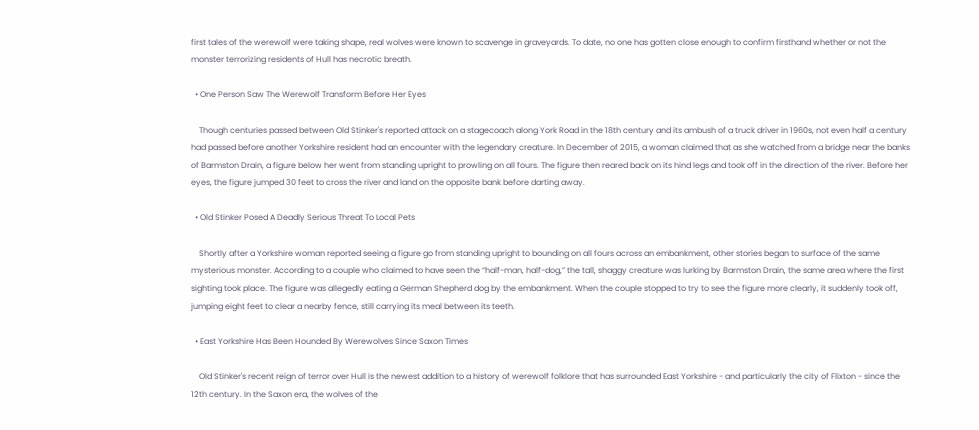first tales of the werewolf were taking shape, real wolves were known to scavenge in graveyards. To date, no one has gotten close enough to confirm firsthand whether or not the monster terrorizing residents of Hull has necrotic breath.

  • One Person Saw The Werewolf Transform Before Her Eyes

    Though centuries passed between Old Stinker's reported attack on a stagecoach along York Road in the 18th century and its ambush of a truck driver in 1960s, not even half a century had passed before another Yorkshire resident had an encounter with the legendary creature. In December of 2015, a woman claimed that as she watched from a bridge near the banks of Barmston Drain, a figure below her went from standing upright to prowling on all fours. The figure then reared back on its hind legs and took off in the direction of the river. Before her eyes, the figure jumped 30 feet to cross the river and land on the opposite bank before darting away.

  • Old Stinker Posed A Deadly Serious Threat To Local Pets

    Shortly after a Yorkshire woman reported seeing a figure go from standing upright to bounding on all fours across an embankment, other stories began to surface of the same mysterious monster. According to a couple who claimed to have seen the “half-man, half-dog,” the tall, shaggy creature was lurking by Barmston Drain, the same area where the first sighting took place. The figure was allegedly eating a German Shepherd dog by the embankment. When the couple stopped to try to see the figure more clearly, it suddenly took off, jumping eight feet to clear a nearby fence, still carrying its meal between its teeth.

  • East Yorkshire Has Been Hounded By Werewolves Since Saxon Times

    Old Stinker's recent reign of terror over Hull is the newest addition to a history of werewolf folklore that has surrounded East Yorkshire - and particularly the city of Flixton - since the 12th century. In the Saxon era, the wolves of the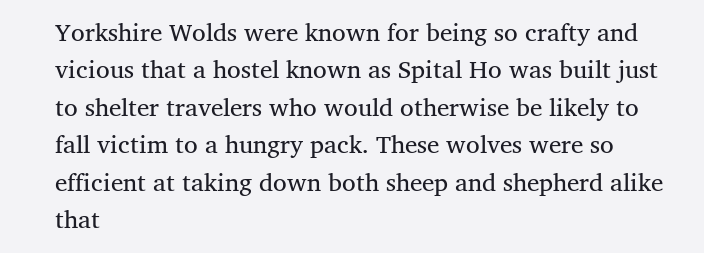Yorkshire Wolds were known for being so crafty and vicious that a hostel known as Spital Ho was built just to shelter travelers who would otherwise be likely to fall victim to a hungry pack. These wolves were so efficient at taking down both sheep and shepherd alike that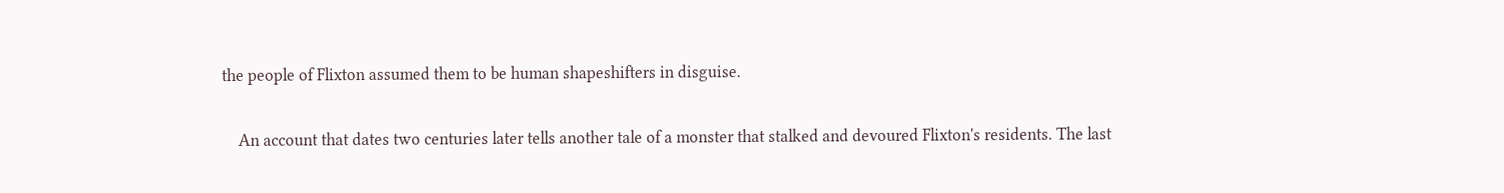the people of Flixton assumed them to be human shapeshifters in disguise.

    An account that dates two centuries later tells another tale of a monster that stalked and devoured Flixton's residents. The last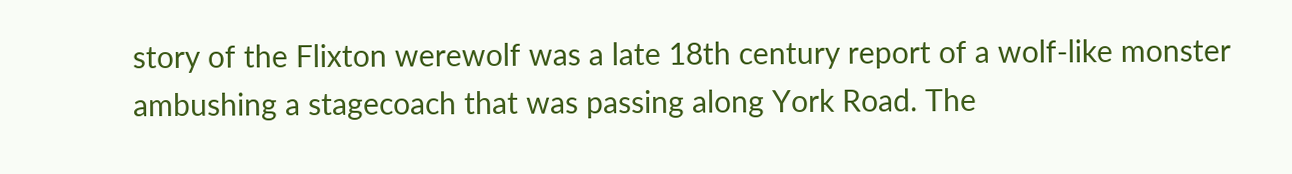story of the Flixton werewolf was a late 18th century report of a wolf-like monster ambushing a stagecoach that was passing along York Road. The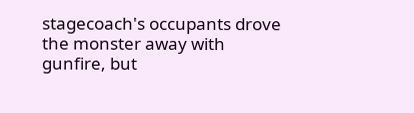stagecoach's occupants drove the monster away with gunfire, but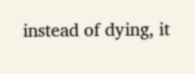instead of dying, it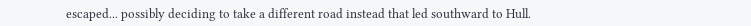escaped... possibly deciding to take a different road instead that led southward to Hull.